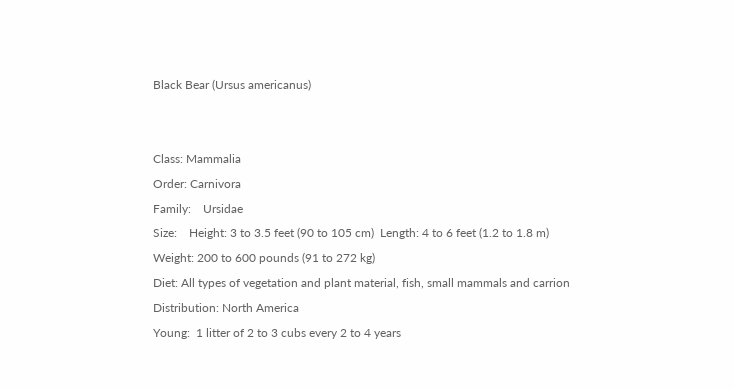Black Bear (Ursus americanus)


Class: Mammalia
Order: Carnivora
Family:    Ursidae
Size:    Height: 3 to 3.5 feet (90 to 105 cm)  Length: 4 to 6 feet (1.2 to 1.8 m)
Weight: 200 to 600 pounds (91 to 272 kg)
Diet: All types of vegetation and plant material, fish, small mammals and carrion
Distribution: North America
Young:  1 litter of 2 to 3 cubs every 2 to 4 years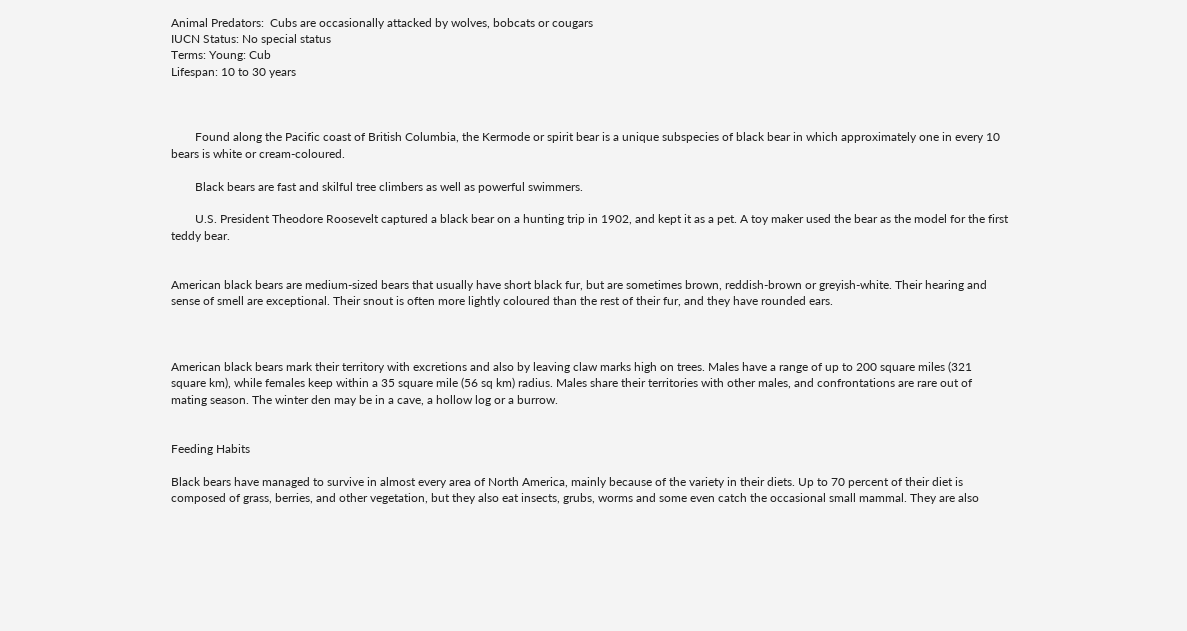Animal Predators:  Cubs are occasionally attacked by wolves, bobcats or cougars
IUCN Status: No special status
Terms: Young: Cub
Lifespan: 10 to 30 years



        Found along the Pacific coast of British Columbia, the Kermode or spirit bear is a unique subspecies of black bear in which approximately one in every 10 bears is white or cream-coloured.

        Black bears are fast and skilful tree climbers as well as powerful swimmers.

        U.S. President Theodore Roosevelt captured a black bear on a hunting trip in 1902, and kept it as a pet. A toy maker used the bear as the model for the first teddy bear.


American black bears are medium-sized bears that usually have short black fur, but are sometimes brown, reddish-brown or greyish-white. Their hearing and sense of smell are exceptional. Their snout is often more lightly coloured than the rest of their fur, and they have rounded ears.



American black bears mark their territory with excretions and also by leaving claw marks high on trees. Males have a range of up to 200 square miles (321 square km), while females keep within a 35 square mile (56 sq km) radius. Males share their territories with other males, and confrontations are rare out of mating season. The winter den may be in a cave, a hollow log or a burrow.


Feeding Habits

Black bears have managed to survive in almost every area of North America, mainly because of the variety in their diets. Up to 70 percent of their diet is composed of grass, berries, and other vegetation, but they also eat insects, grubs, worms and some even catch the occasional small mammal. They are also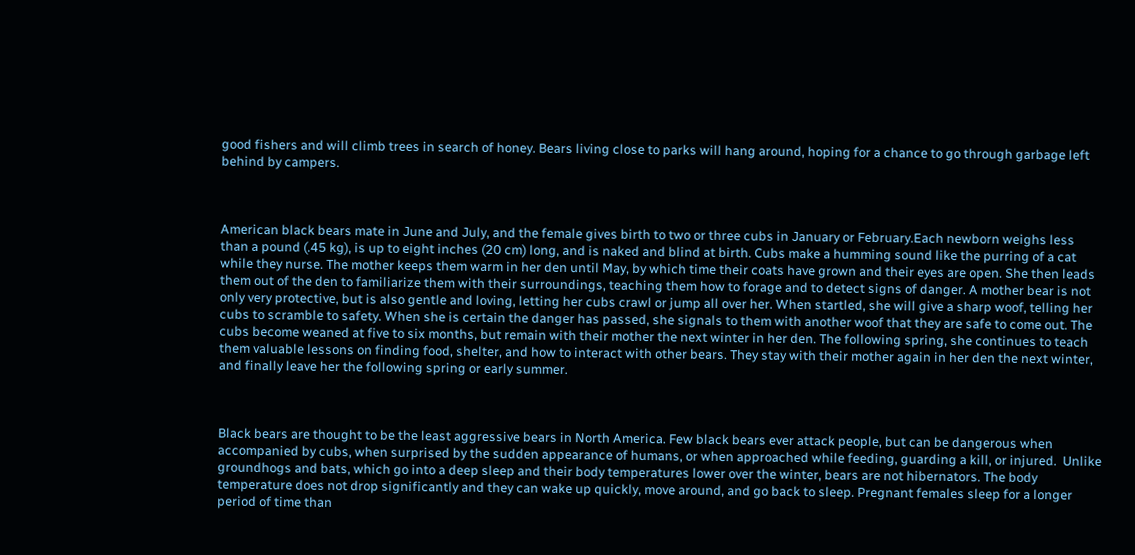good fishers and will climb trees in search of honey. Bears living close to parks will hang around, hoping for a chance to go through garbage left behind by campers.



American black bears mate in June and July, and the female gives birth to two or three cubs in January or February.Each newborn weighs less than a pound (.45 kg), is up to eight inches (20 cm) long, and is naked and blind at birth. Cubs make a humming sound like the purring of a cat while they nurse. The mother keeps them warm in her den until May, by which time their coats have grown and their eyes are open. She then leads them out of the den to familiarize them with their surroundings, teaching them how to forage and to detect signs of danger. A mother bear is not only very protective, but is also gentle and loving, letting her cubs crawl or jump all over her. When startled, she will give a sharp woof, telling her cubs to scramble to safety. When she is certain the danger has passed, she signals to them with another woof that they are safe to come out. The cubs become weaned at five to six months, but remain with their mother the next winter in her den. The following spring, she continues to teach them valuable lessons on finding food, shelter, and how to interact with other bears. They stay with their mother again in her den the next winter, and finally leave her the following spring or early summer.



Black bears are thought to be the least aggressive bears in North America. Few black bears ever attack people, but can be dangerous when accompanied by cubs, when surprised by the sudden appearance of humans, or when approached while feeding, guarding a kill, or injured.  Unlike groundhogs and bats, which go into a deep sleep and their body temperatures lower over the winter, bears are not hibernators. The body temperature does not drop significantly and they can wake up quickly, move around, and go back to sleep. Pregnant females sleep for a longer period of time than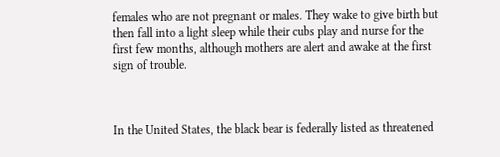females who are not pregnant or males. They wake to give birth but then fall into a light sleep while their cubs play and nurse for the first few months, although mothers are alert and awake at the first sign of trouble.



In the United States, the black bear is federally listed as threatened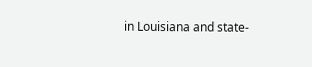in Louisiana and state-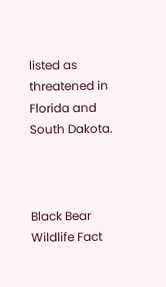listed as threatened in Florida and South Dakota.



Black Bear Wildlife Fact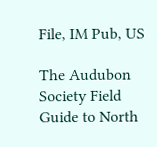File, IM Pub, US

The Audubon Society Field Guide to North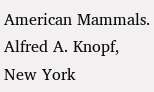American Mammals. Alfred A. Knopf, New York